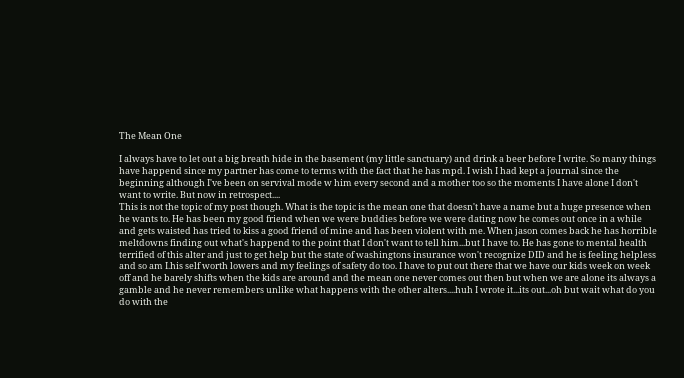The Mean One

I always have to let out a big breath hide in the basement (my little sanctuary) and drink a beer before I write. So many things have happend since my partner has come to terms with the fact that he has mpd. I wish I had kept a journal since the beginning although I've been on servival mode w him every second and a mother too so the moments I have alone I don't want to write. But now in retrospect....
This is not the topic of my post though. What is the topic is the mean one that doesn't have a name but a huge presence when he wants to. He has been my good friend when we were buddies before we were dating now he comes out once in a while and gets waisted has tried to kiss a good friend of mine and has been violent with me. When jason comes back he has horrible meltdowns finding out what's happend to the point that I don't want to tell him...but I have to. He has gone to mental health terrified of this alter and just to get help but the state of washingtons insurance won't recognize DID and he is feeling helpless and so am I.his self worth lowers and my feelings of safety do too. I have to put out there that we have our kids week on week off and he barely shifts when the kids are around and the mean one never comes out then but when we are alone its always a gamble and he never remembers unlike what happens with the other alters....huh I wrote it...its out...oh but wait what do you do with the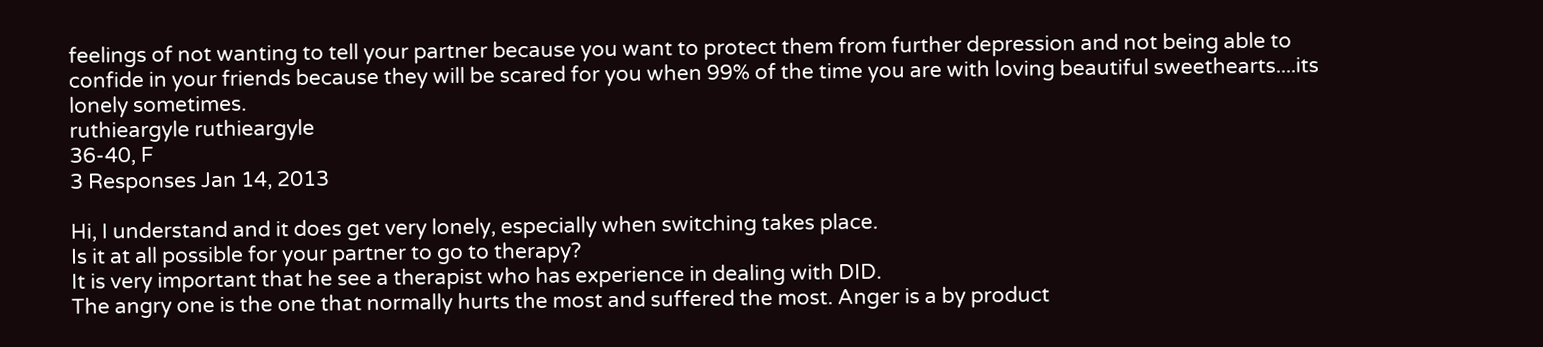feelings of not wanting to tell your partner because you want to protect them from further depression and not being able to confide in your friends because they will be scared for you when 99% of the time you are with loving beautiful sweethearts....its lonely sometimes.
ruthieargyle ruthieargyle
36-40, F
3 Responses Jan 14, 2013

Hi, I understand and it does get very lonely, especially when switching takes place.
Is it at all possible for your partner to go to therapy?
It is very important that he see a therapist who has experience in dealing with DID.
The angry one is the one that normally hurts the most and suffered the most. Anger is a by product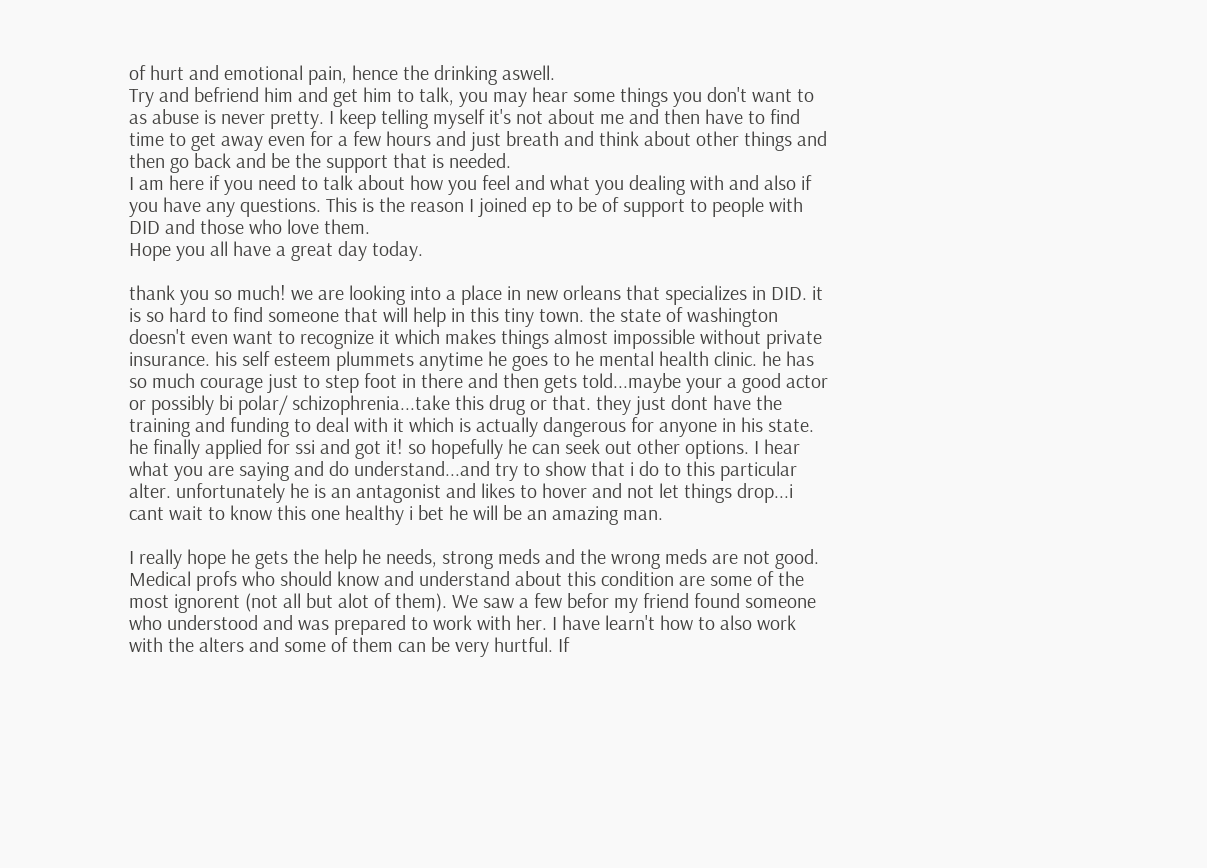of hurt and emotional pain, hence the drinking aswell.
Try and befriend him and get him to talk, you may hear some things you don't want to as abuse is never pretty. I keep telling myself it's not about me and then have to find time to get away even for a few hours and just breath and think about other things and then go back and be the support that is needed.
I am here if you need to talk about how you feel and what you dealing with and also if you have any questions. This is the reason I joined ep to be of support to people with DID and those who love them.
Hope you all have a great day today.

thank you so much! we are looking into a place in new orleans that specializes in DID. it is so hard to find someone that will help in this tiny town. the state of washington doesn't even want to recognize it which makes things almost impossible without private insurance. his self esteem plummets anytime he goes to he mental health clinic. he has so much courage just to step foot in there and then gets told...maybe your a good actor or possibly bi polar/ schizophrenia...take this drug or that. they just dont have the training and funding to deal with it which is actually dangerous for anyone in his state. he finally applied for ssi and got it! so hopefully he can seek out other options. I hear what you are saying and do understand...and try to show that i do to this particular alter. unfortunately he is an antagonist and likes to hover and not let things drop...i cant wait to know this one healthy i bet he will be an amazing man.

I really hope he gets the help he needs, strong meds and the wrong meds are not good. Medical profs who should know and understand about this condition are some of the most ignorent (not all but alot of them). We saw a few befor my friend found someone who understood and was prepared to work with her. I have learn't how to also work with the alters and some of them can be very hurtful. If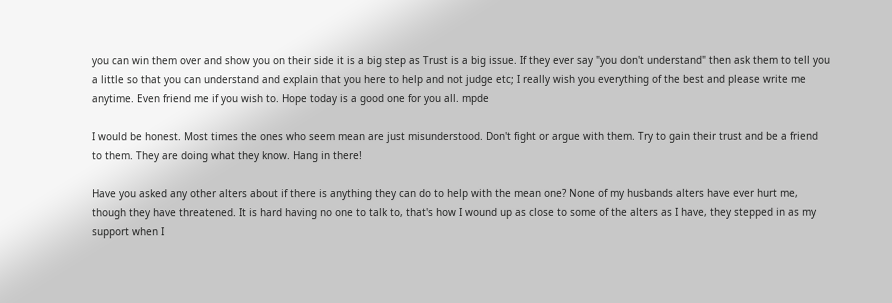you can win them over and show you on their side it is a big step as Trust is a big issue. If they ever say "you don't understand" then ask them to tell you a little so that you can understand and explain that you here to help and not judge etc; I really wish you everything of the best and please write me anytime. Even friend me if you wish to. Hope today is a good one for you all. mpde

I would be honest. Most times the ones who seem mean are just misunderstood. Don't fight or argue with them. Try to gain their trust and be a friend to them. They are doing what they know. Hang in there!

Have you asked any other alters about if there is anything they can do to help with the mean one? None of my husbands alters have ever hurt me, though they have threatened. It is hard having no one to talk to, that's how I wound up as close to some of the alters as I have, they stepped in as my support when I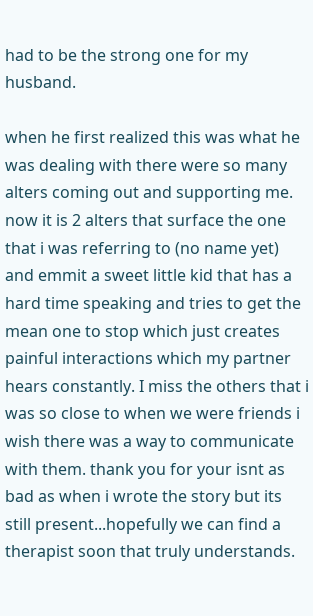had to be the strong one for my husband.

when he first realized this was what he was dealing with there were so many alters coming out and supporting me. now it is 2 alters that surface the one that i was referring to (no name yet) and emmit a sweet little kid that has a hard time speaking and tries to get the mean one to stop which just creates painful interactions which my partner hears constantly. I miss the others that i was so close to when we were friends i wish there was a way to communicate with them. thank you for your isnt as bad as when i wrote the story but its still present...hopefully we can find a therapist soon that truly understands.